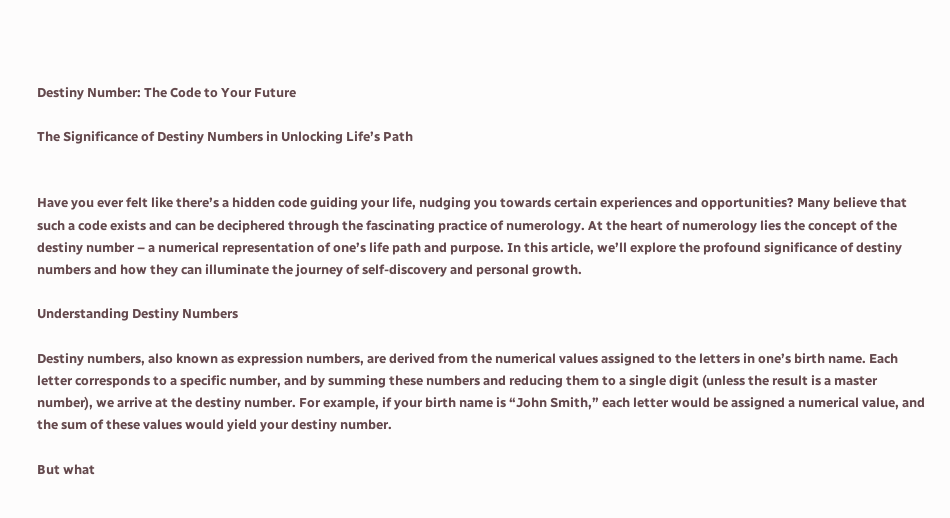Destiny Number: The Code to Your Future

The Significance of Destiny Numbers in Unlocking Life’s Path


Have you ever felt like there’s a hidden code guiding your life, nudging you towards certain experiences and opportunities? Many believe that such a code exists and can be deciphered through the fascinating practice of numerology. At the heart of numerology lies the concept of the destiny number – a numerical representation of one’s life path and purpose. In this article, we’ll explore the profound significance of destiny numbers and how they can illuminate the journey of self-discovery and personal growth.

Understanding Destiny Numbers

Destiny numbers, also known as expression numbers, are derived from the numerical values assigned to the letters in one’s birth name. Each letter corresponds to a specific number, and by summing these numbers and reducing them to a single digit (unless the result is a master number), we arrive at the destiny number. For example, if your birth name is “John Smith,” each letter would be assigned a numerical value, and the sum of these values would yield your destiny number.

But what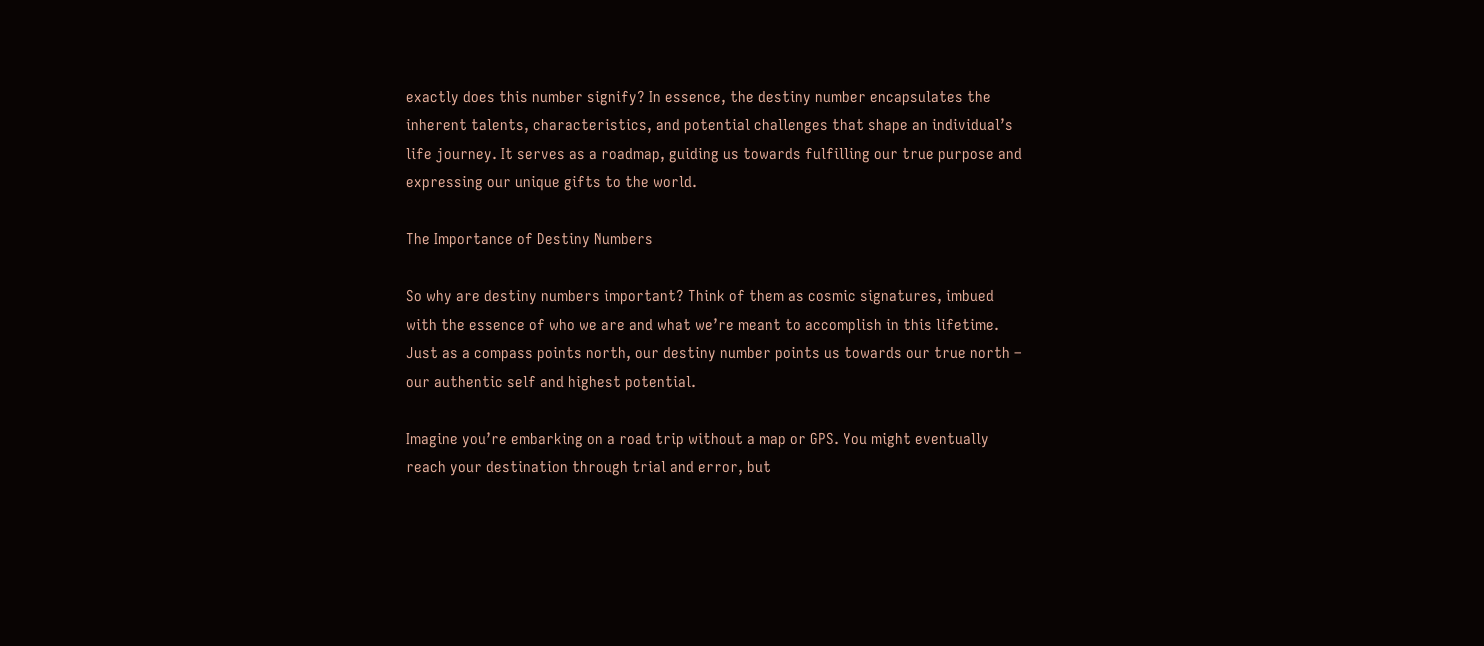exactly does this number signify? In essence, the destiny number encapsulates the inherent talents, characteristics, and potential challenges that shape an individual’s life journey. It serves as a roadmap, guiding us towards fulfilling our true purpose and expressing our unique gifts to the world.

The Importance of Destiny Numbers

So why are destiny numbers important? Think of them as cosmic signatures, imbued with the essence of who we are and what we’re meant to accomplish in this lifetime. Just as a compass points north, our destiny number points us towards our true north – our authentic self and highest potential.

Imagine you’re embarking on a road trip without a map or GPS. You might eventually reach your destination through trial and error, but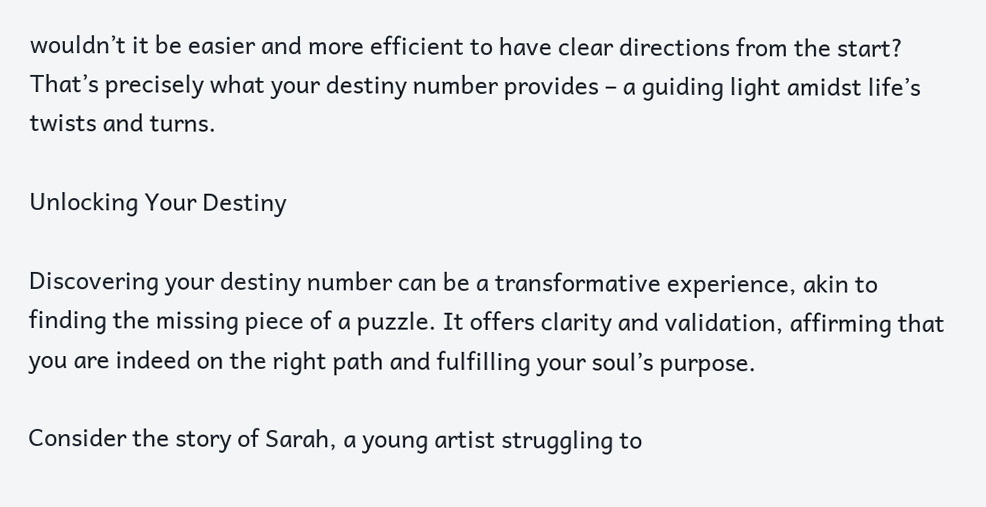wouldn’t it be easier and more efficient to have clear directions from the start? That’s precisely what your destiny number provides – a guiding light amidst life’s twists and turns.

Unlocking Your Destiny

Discovering your destiny number can be a transformative experience, akin to finding the missing piece of a puzzle. It offers clarity and validation, affirming that you are indeed on the right path and fulfilling your soul’s purpose.

Consider the story of Sarah, a young artist struggling to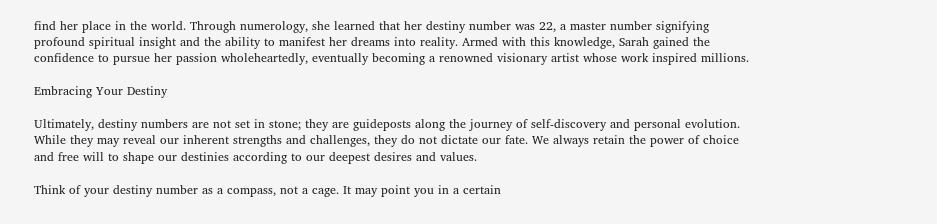find her place in the world. Through numerology, she learned that her destiny number was 22, a master number signifying profound spiritual insight and the ability to manifest her dreams into reality. Armed with this knowledge, Sarah gained the confidence to pursue her passion wholeheartedly, eventually becoming a renowned visionary artist whose work inspired millions.

Embracing Your Destiny

Ultimately, destiny numbers are not set in stone; they are guideposts along the journey of self-discovery and personal evolution. While they may reveal our inherent strengths and challenges, they do not dictate our fate. We always retain the power of choice and free will to shape our destinies according to our deepest desires and values.

Think of your destiny number as a compass, not a cage. It may point you in a certain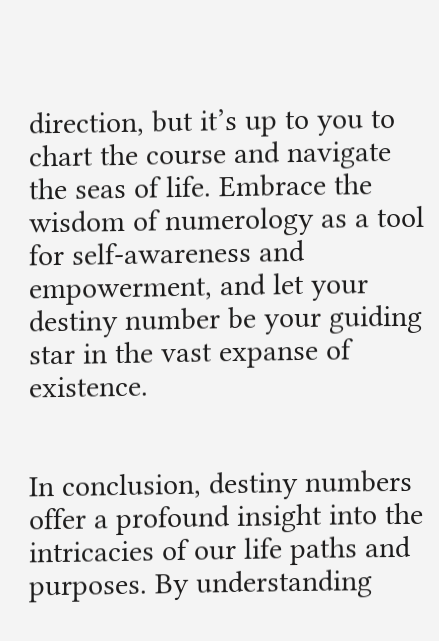direction, but it’s up to you to chart the course and navigate the seas of life. Embrace the wisdom of numerology as a tool for self-awareness and empowerment, and let your destiny number be your guiding star in the vast expanse of existence.


In conclusion, destiny numbers offer a profound insight into the intricacies of our life paths and purposes. By understanding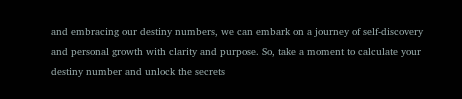and embracing our destiny numbers, we can embark on a journey of self-discovery and personal growth with clarity and purpose. So, take a moment to calculate your destiny number and unlock the secrets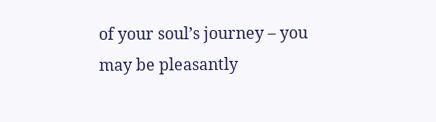of your soul’s journey – you may be pleasantly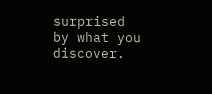surprised by what you discover.